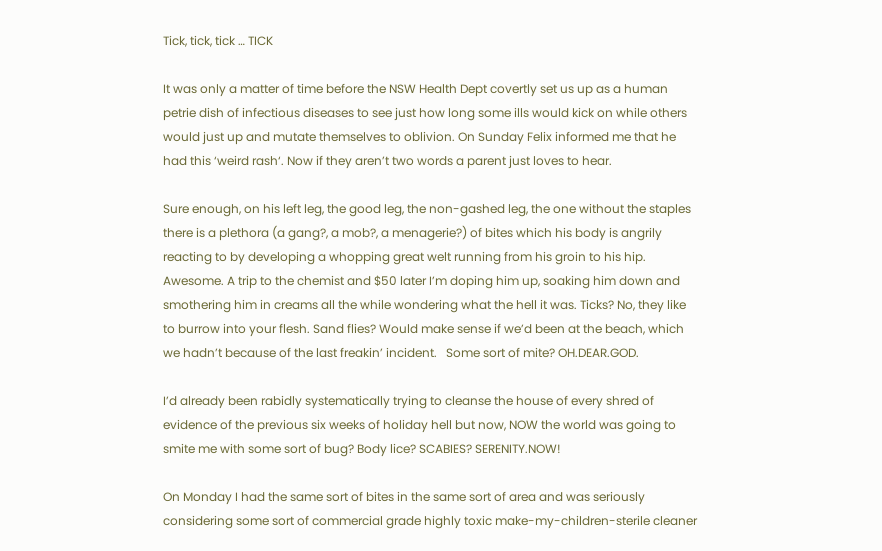Tick, tick, tick … TICK

It was only a matter of time before the NSW Health Dept covertly set us up as a human petrie dish of infectious diseases to see just how long some ills would kick on while others would just up and mutate themselves to oblivion. On Sunday Felix informed me that he had this ‘weird rash‘. Now if they aren’t two words a parent just loves to hear.

Sure enough, on his left leg, the good leg, the non-gashed leg, the one without the staples there is a plethora (a gang?, a mob?, a menagerie?) of bites which his body is angrily reacting to by developing a whopping great welt running from his groin to his hip. Awesome. A trip to the chemist and $50 later I’m doping him up, soaking him down and smothering him in creams all the while wondering what the hell it was. Ticks? No, they like to burrow into your flesh. Sand flies? Would make sense if we’d been at the beach, which we hadn’t because of the last freakin’ incident.   Some sort of mite? OH.DEAR.GOD.

I’d already been rabidly systematically trying to cleanse the house of every shred of evidence of the previous six weeks of holiday hell but now, NOW the world was going to smite me with some sort of bug? Body lice? SCABIES? SERENITY.NOW!

On Monday I had the same sort of bites in the same sort of area and was seriously considering some sort of commercial grade highly toxic make-my-children-sterile cleaner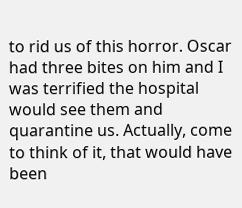to rid us of this horror. Oscar had three bites on him and I was terrified the hospital would see them and quarantine us. Actually, come to think of it, that would have been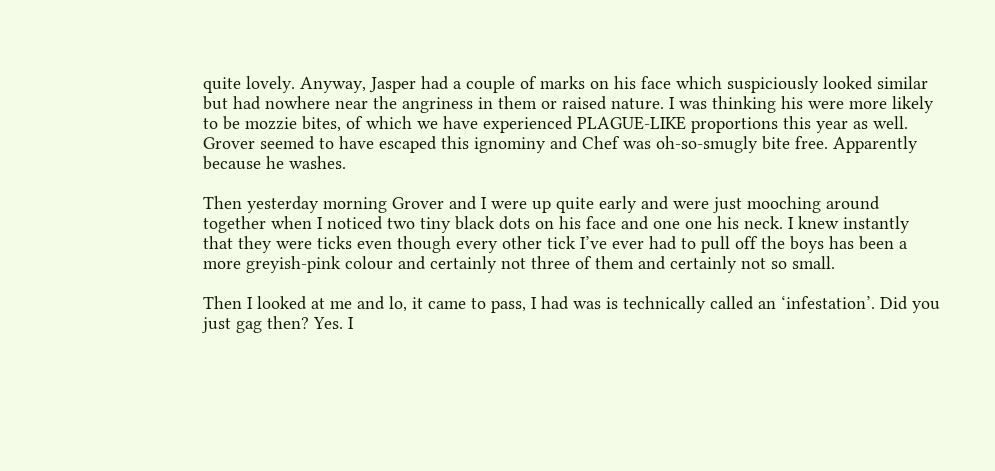quite lovely. Anyway, Jasper had a couple of marks on his face which suspiciously looked similar but had nowhere near the angriness in them or raised nature. I was thinking his were more likely to be mozzie bites, of which we have experienced PLAGUE-LIKE proportions this year as well. Grover seemed to have escaped this ignominy and Chef was oh-so-smugly bite free. Apparently because he washes.

Then yesterday morning Grover and I were up quite early and were just mooching around together when I noticed two tiny black dots on his face and one one his neck. I knew instantly that they were ticks even though every other tick I’ve ever had to pull off the boys has been a more greyish-pink colour and certainly not three of them and certainly not so small.

Then I looked at me and lo, it came to pass, I had was is technically called an ‘infestation’. Did you just gag then? Yes. I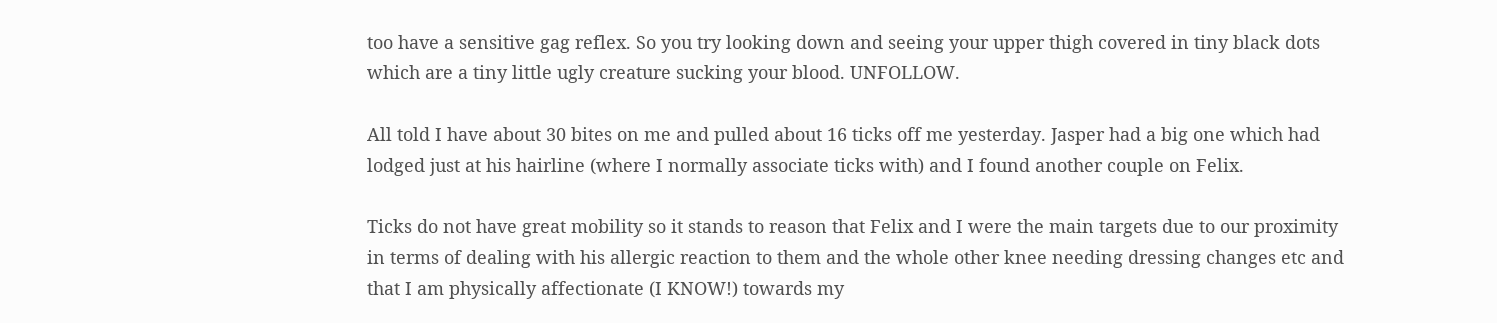too have a sensitive gag reflex. So you try looking down and seeing your upper thigh covered in tiny black dots which are a tiny little ugly creature sucking your blood. UNFOLLOW.

All told I have about 30 bites on me and pulled about 16 ticks off me yesterday. Jasper had a big one which had lodged just at his hairline (where I normally associate ticks with) and I found another couple on Felix.

Ticks do not have great mobility so it stands to reason that Felix and I were the main targets due to our proximity in terms of dealing with his allergic reaction to them and the whole other knee needing dressing changes etc and that I am physically affectionate (I KNOW!) towards my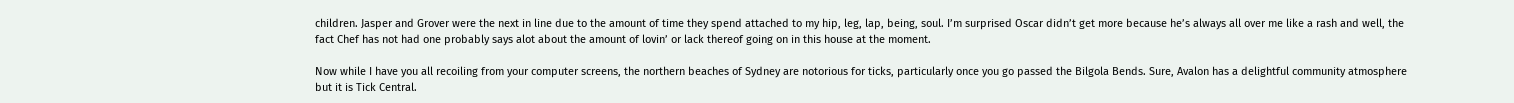children. Jasper and Grover were the next in line due to the amount of time they spend attached to my hip, leg, lap, being, soul. I’m surprised Oscar didn’t get more because he’s always all over me like a rash and well, the fact Chef has not had one probably says alot about the amount of lovin’ or lack thereof going on in this house at the moment.

Now while I have you all recoiling from your computer screens, the northern beaches of Sydney are notorious for ticks, particularly once you go passed the Bilgola Bends. Sure, Avalon has a delightful community atmosphere but it is Tick Central.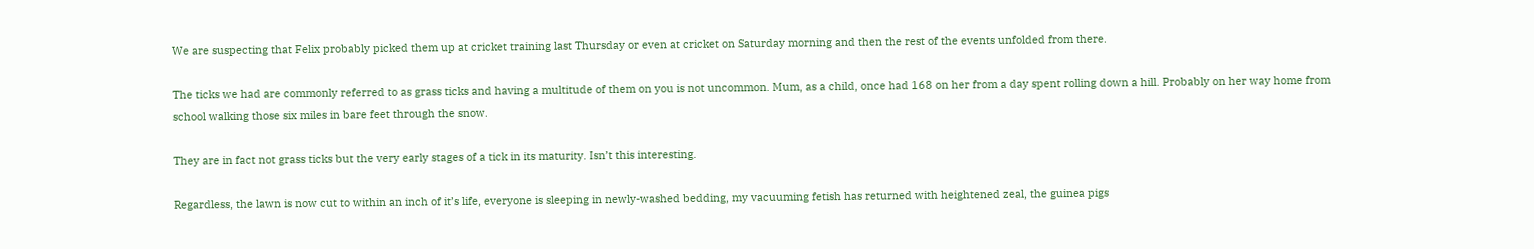We are suspecting that Felix probably picked them up at cricket training last Thursday or even at cricket on Saturday morning and then the rest of the events unfolded from there.

The ticks we had are commonly referred to as grass ticks and having a multitude of them on you is not uncommon. Mum, as a child, once had 168 on her from a day spent rolling down a hill. Probably on her way home from school walking those six miles in bare feet through the snow.

They are in fact not grass ticks but the very early stages of a tick in its maturity. Isn’t this interesting.

Regardless, the lawn is now cut to within an inch of it’s life, everyone is sleeping in newly-washed bedding, my vacuuming fetish has returned with heightened zeal, the guinea pigs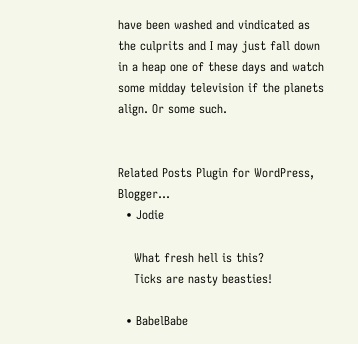have been washed and vindicated as the culprits and I may just fall down in a heap one of these days and watch some midday television if the planets align. Or some such.


Related Posts Plugin for WordPress, Blogger...
  • Jodie

    What fresh hell is this?
    Ticks are nasty beasties!

  • BabelBabe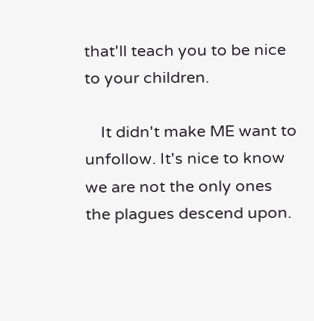that'll teach you to be nice to your children.

    It didn't make ME want to unfollow. It's nice to know we are not the only ones the plagues descend upon.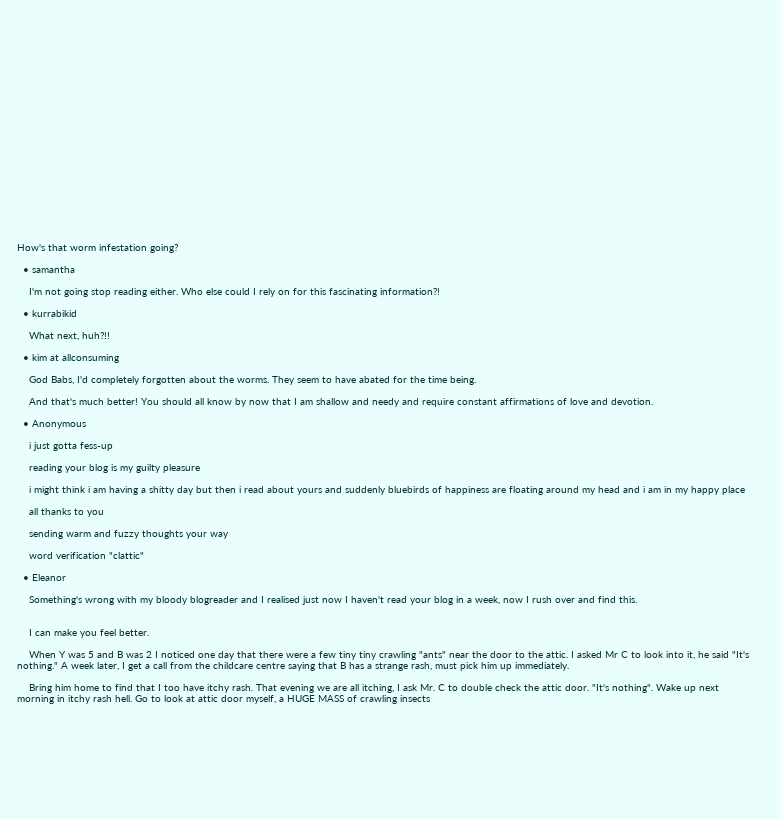How's that worm infestation going?

  • samantha

    I'm not going stop reading either. Who else could I rely on for this fascinating information?!

  • kurrabikid

    What next, huh?!!

  • kim at allconsuming

    God Babs, I'd completely forgotten about the worms. They seem to have abated for the time being.

    And that's much better! You should all know by now that I am shallow and needy and require constant affirmations of love and devotion.

  • Anonymous

    i just gotta fess-up

    reading your blog is my guilty pleasure

    i might think i am having a shitty day but then i read about yours and suddenly bluebirds of happiness are floating around my head and i am in my happy place

    all thanks to you

    sending warm and fuzzy thoughts your way

    word verification "clattic"

  • Eleanor

    Something's wrong with my bloody blogreader and I realised just now I haven't read your blog in a week, now I rush over and find this.


    I can make you feel better.

    When Y was 5 and B was 2 I noticed one day that there were a few tiny tiny crawling "ants" near the door to the attic. I asked Mr C to look into it, he said "It's nothing." A week later, I get a call from the childcare centre saying that B has a strange rash, must pick him up immediately.

    Bring him home to find that I too have itchy rash. That evening we are all itching, I ask Mr. C to double check the attic door. "It's nothing". Wake up next morning in itchy rash hell. Go to look at attic door myself, a HUGE MASS of crawling insects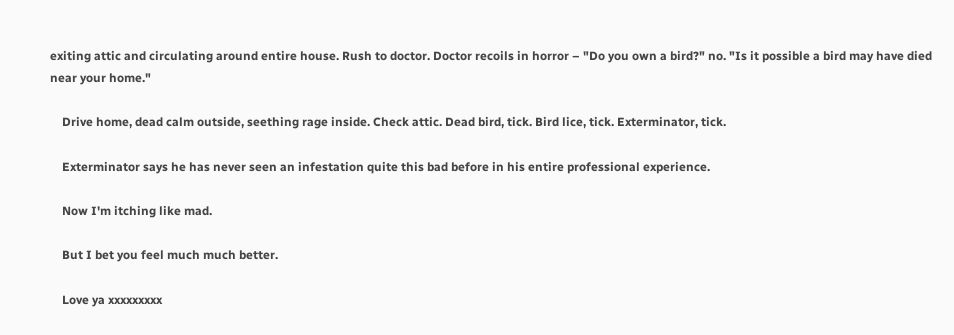exiting attic and circulating around entire house. Rush to doctor. Doctor recoils in horror – "Do you own a bird?" no. "Is it possible a bird may have died near your home."

    Drive home, dead calm outside, seething rage inside. Check attic. Dead bird, tick. Bird lice, tick. Exterminator, tick.

    Exterminator says he has never seen an infestation quite this bad before in his entire professional experience.

    Now I'm itching like mad.

    But I bet you feel much much better.

    Love ya xxxxxxxxx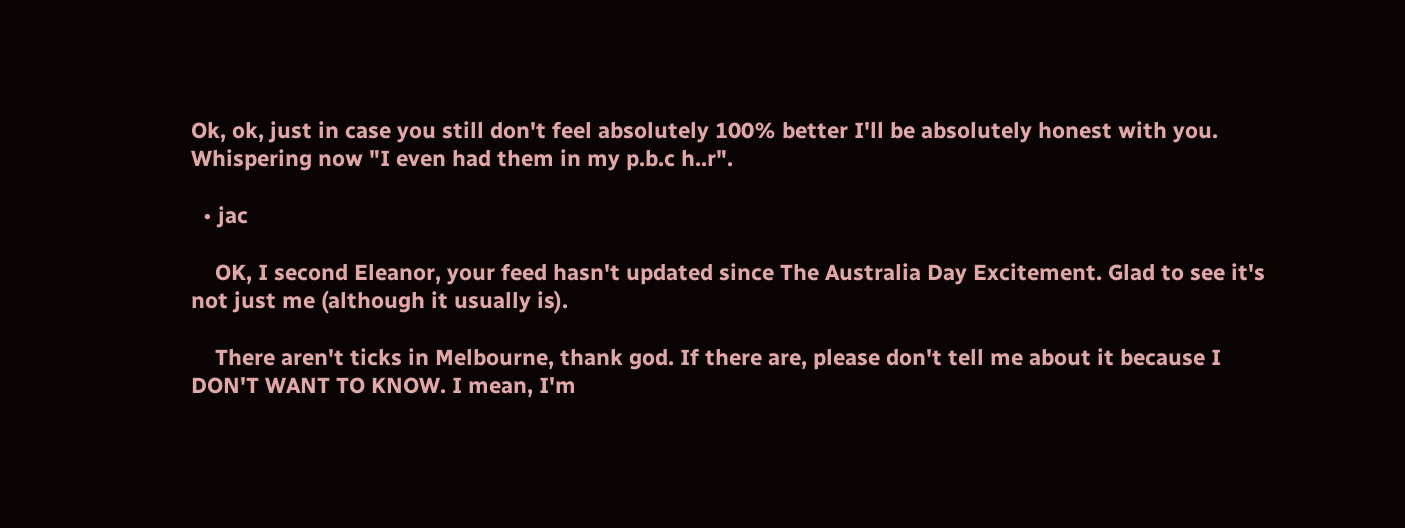Ok, ok, just in case you still don't feel absolutely 100% better I'll be absolutely honest with you. Whispering now "I even had them in my p.b.c h..r".

  • jac

    OK, I second Eleanor, your feed hasn't updated since The Australia Day Excitement. Glad to see it's not just me (although it usually is).

    There aren't ticks in Melbourne, thank god. If there are, please don't tell me about it because I DON'T WANT TO KNOW. I mean, I'm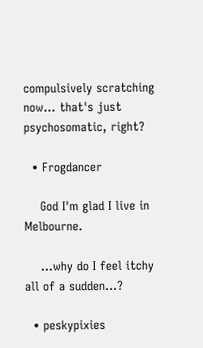compulsively scratching now… that's just psychosomatic, right?

  • Frogdancer

    God I'm glad I live in Melbourne.

    …why do I feel itchy all of a sudden…?

  • peskypixies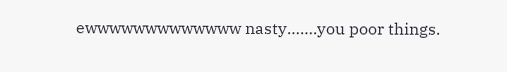ewwwwwwwwwwwww nasty…….you poor things.